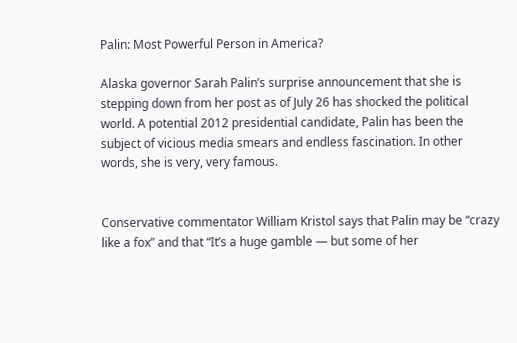Palin: Most Powerful Person in America?

Alaska governor Sarah Palin’s surprise announcement that she is stepping down from her post as of July 26 has shocked the political world. A potential 2012 presidential candidate, Palin has been the subject of vicious media smears and endless fascination. In other words, she is very, very famous.


Conservative commentator William Kristol says that Palin may be “crazy like a fox” and that “It’s a huge gamble — but some of her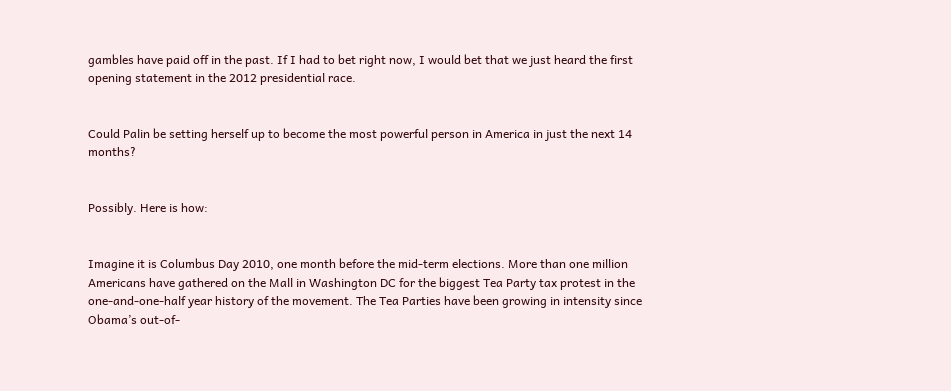gambles have paid off in the past. If I had to bet right now, I would bet that we just heard the first opening statement in the 2012 presidential race.


Could Palin be setting herself up to become the most powerful person in America in just the next 14 months?


Possibly. Here is how:


Imagine it is Columbus Day 2010, one month before the mid-term elections. More than one million Americans have gathered on the Mall in Washington DC for the biggest Tea Party tax protest in the one-and-one-half year history of the movement. The Tea Parties have been growing in intensity since Obama’s out-of-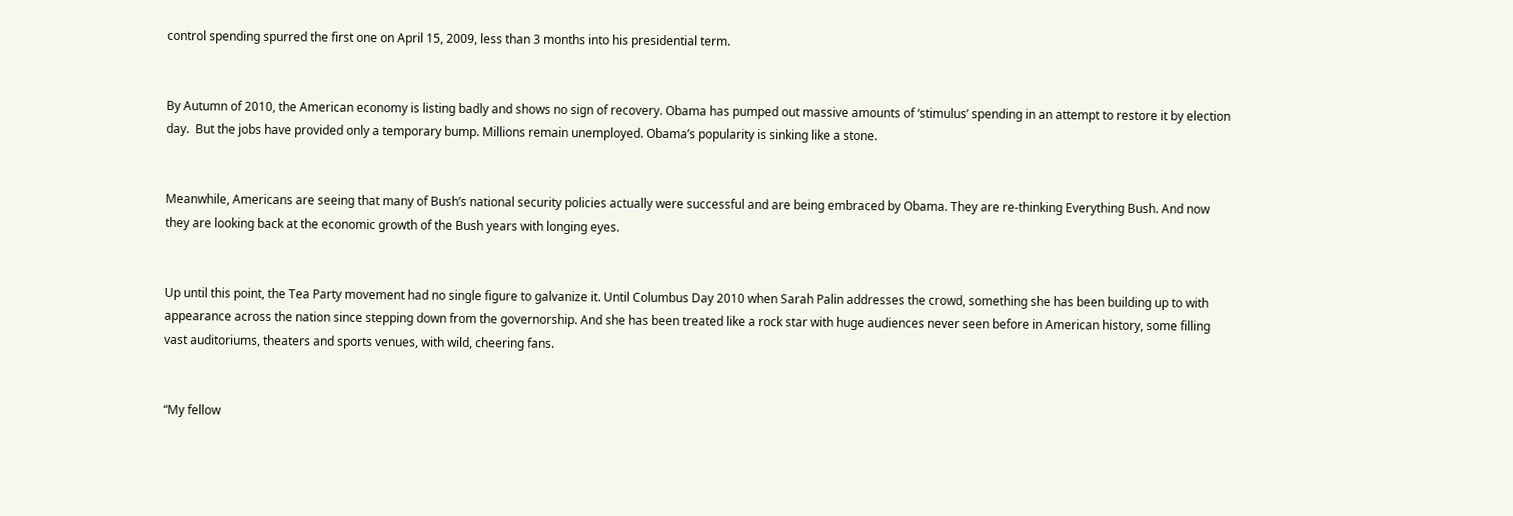control spending spurred the first one on April 15, 2009, less than 3 months into his presidential term.


By Autumn of 2010, the American economy is listing badly and shows no sign of recovery. Obama has pumped out massive amounts of ‘stimulus’ spending in an attempt to restore it by election day.  But the jobs have provided only a temporary bump. Millions remain unemployed. Obama’s popularity is sinking like a stone.


Meanwhile, Americans are seeing that many of Bush’s national security policies actually were successful and are being embraced by Obama. They are re-thinking Everything Bush. And now they are looking back at the economic growth of the Bush years with longing eyes.


Up until this point, the Tea Party movement had no single figure to galvanize it. Until Columbus Day 2010 when Sarah Palin addresses the crowd, something she has been building up to with appearance across the nation since stepping down from the governorship. And she has been treated like a rock star with huge audiences never seen before in American history, some filling vast auditoriums, theaters and sports venues, with wild, cheering fans.


“My fellow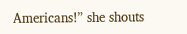Americans!” she shouts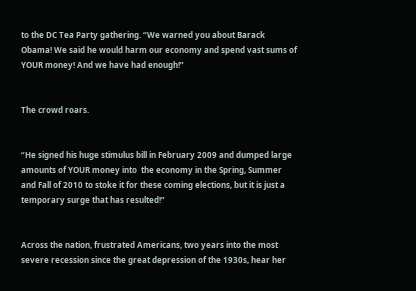to the DC Tea Party gathering. “We warned you about Barack Obama! We said he would harm our economy and spend vast sums of YOUR money! And we have had enough!”


The crowd roars.


“He signed his huge stimulus bill in February 2009 and dumped large amounts of YOUR money into  the economy in the Spring, Summer and Fall of 2010 to stoke it for these coming elections, but it is just a temporary surge that has resulted!”


Across the nation, frustrated Americans, two years into the most severe recession since the great depression of the 1930s, hear her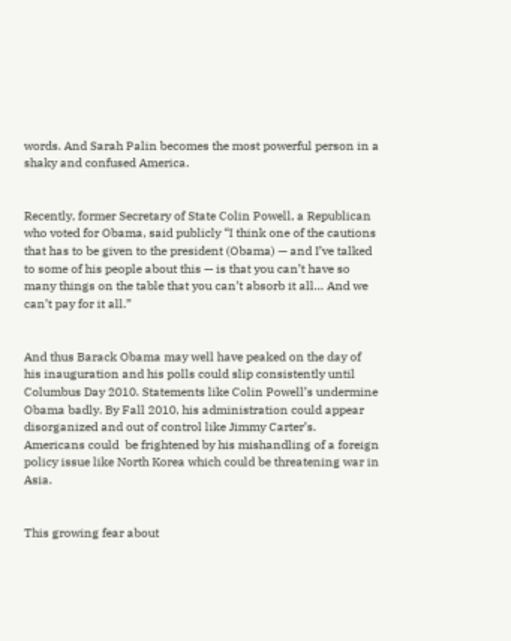words. And Sarah Palin becomes the most powerful person in a shaky and confused America.


Recently, former Secretary of State Colin Powell, a Republican who voted for Obama, said publicly “I think one of the cautions that has to be given to the president (Obama) — and I’ve talked to some of his people about this — is that you can’t have so many things on the table that you can’t absorb it all… And we can’t pay for it all.”


And thus Barack Obama may well have peaked on the day of his inauguration and his polls could slip consistently until Columbus Day 2010. Statements like Colin Powell’s undermine Obama badly. By Fall 2010, his administration could appear disorganized and out of control like Jimmy Carter’s. Americans could  be frightened by his mishandling of a foreign policy issue like North Korea which could be threatening war in Asia.


This growing fear about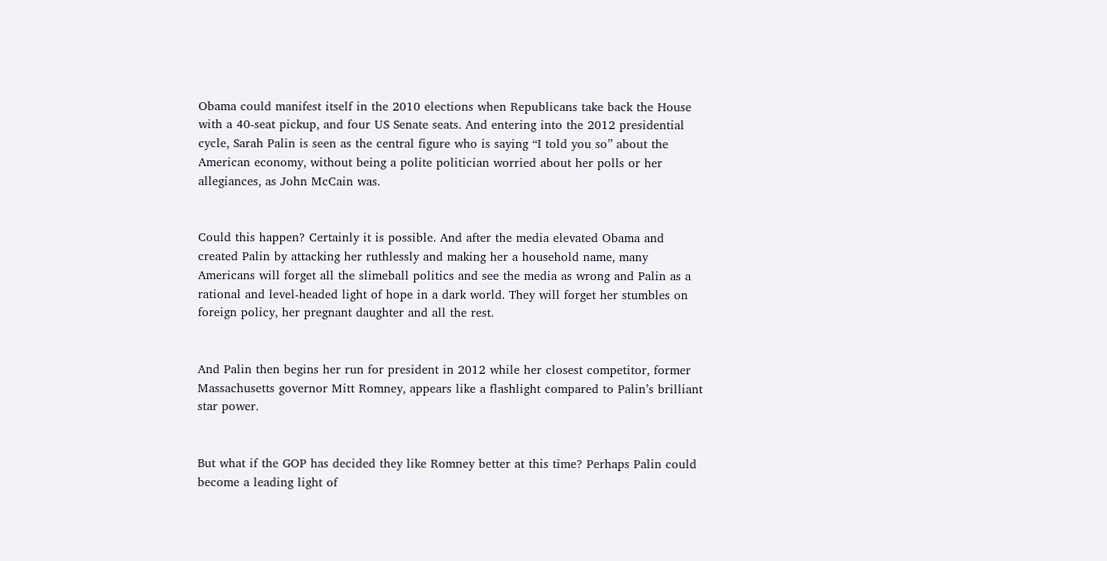Obama could manifest itself in the 2010 elections when Republicans take back the House with a 40-seat pickup, and four US Senate seats. And entering into the 2012 presidential cycle, Sarah Palin is seen as the central figure who is saying “I told you so” about the American economy, without being a polite politician worried about her polls or her allegiances, as John McCain was.


Could this happen? Certainly it is possible. And after the media elevated Obama and created Palin by attacking her ruthlessly and making her a household name, many Americans will forget all the slimeball politics and see the media as wrong and Palin as a rational and level-headed light of hope in a dark world. They will forget her stumbles on foreign policy, her pregnant daughter and all the rest.


And Palin then begins her run for president in 2012 while her closest competitor, former Massachusetts governor Mitt Romney, appears like a flashlight compared to Palin’s brilliant star power.


But what if the GOP has decided they like Romney better at this time? Perhaps Palin could become a leading light of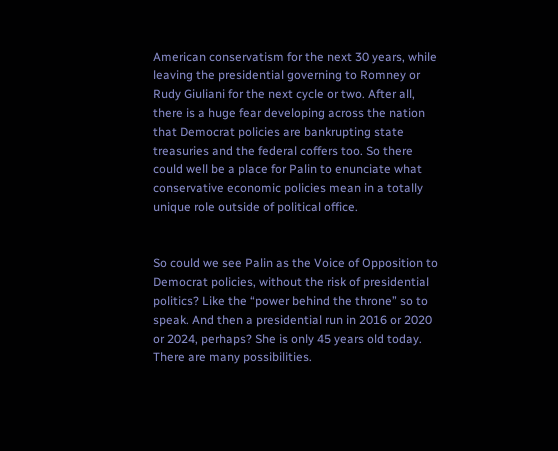American conservatism for the next 30 years, while leaving the presidential governing to Romney or Rudy Giuliani for the next cycle or two. After all, there is a huge fear developing across the nation that Democrat policies are bankrupting state treasuries and the federal coffers too. So there could well be a place for Palin to enunciate what conservative economic policies mean in a totally unique role outside of political office.


So could we see Palin as the Voice of Opposition to Democrat policies, without the risk of presidential politics? Like the “power behind the throne” so to speak. And then a presidential run in 2016 or 2020 or 2024, perhaps? She is only 45 years old today. There are many possibilities.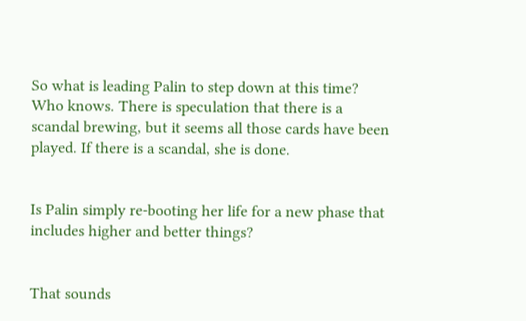So what is leading Palin to step down at this time? Who knows. There is speculation that there is a scandal brewing, but it seems all those cards have been played. If there is a scandal, she is done.


Is Palin simply re-booting her life for a new phase that includes higher and better things?


That sounds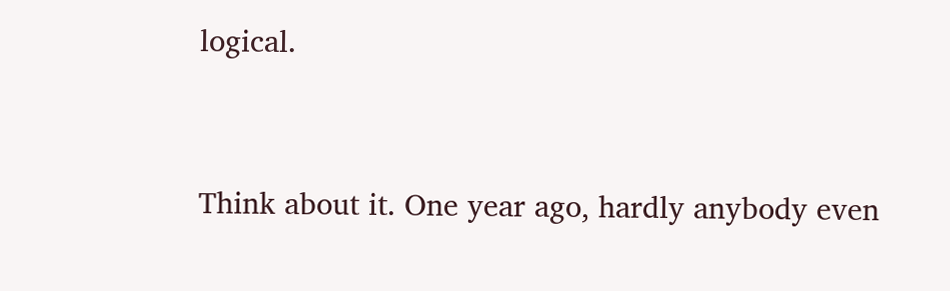logical.


Think about it. One year ago, hardly anybody even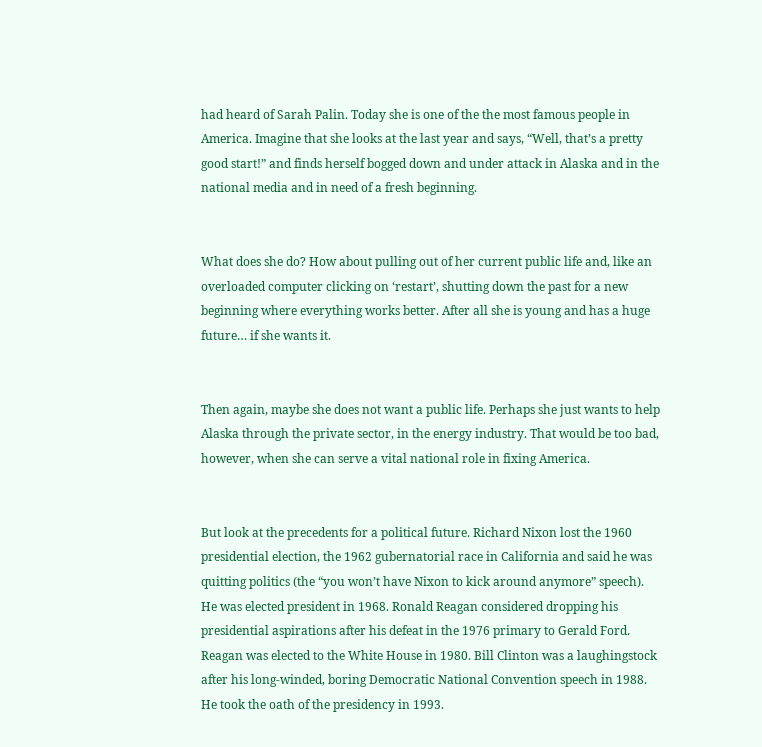had heard of Sarah Palin. Today she is one of the the most famous people in America. Imagine that she looks at the last year and says, “Well, that’s a pretty good start!” and finds herself bogged down and under attack in Alaska and in the national media and in need of a fresh beginning.


What does she do? How about pulling out of her current public life and, like an overloaded computer clicking on ‘restart’, shutting down the past for a new beginning where everything works better. After all she is young and has a huge future… if she wants it.


Then again, maybe she does not want a public life. Perhaps she just wants to help Alaska through the private sector, in the energy industry. That would be too bad, however, when she can serve a vital national role in fixing America.


But look at the precedents for a political future. Richard Nixon lost the 1960 presidential election, the 1962 gubernatorial race in California and said he was quitting politics (the “you won’t have Nixon to kick around anymore” speech). He was elected president in 1968. Ronald Reagan considered dropping his presidential aspirations after his defeat in the 1976 primary to Gerald Ford. Reagan was elected to the White House in 1980. Bill Clinton was a laughingstock after his long-winded, boring Democratic National Convention speech in 1988. He took the oath of the presidency in 1993.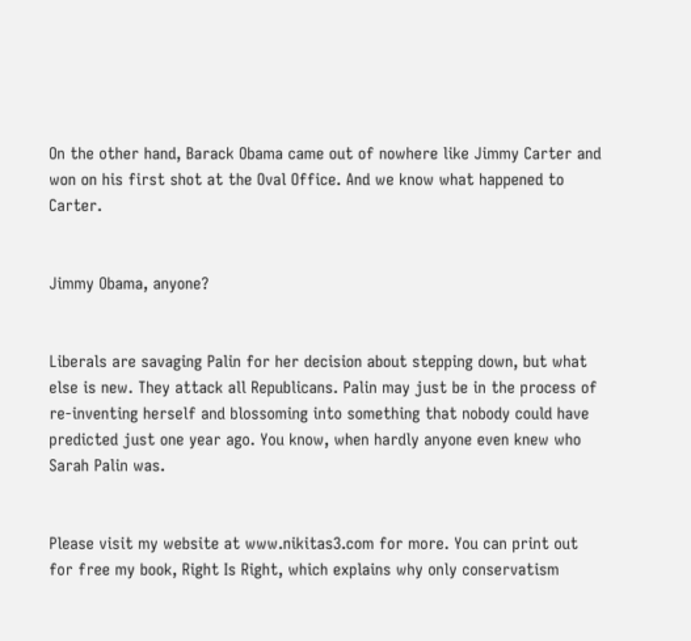On the other hand, Barack Obama came out of nowhere like Jimmy Carter and won on his first shot at the Oval Office. And we know what happened to Carter.


Jimmy Obama, anyone?


Liberals are savaging Palin for her decision about stepping down, but what else is new. They attack all Republicans. Palin may just be in the process of re-inventing herself and blossoming into something that nobody could have predicted just one year ago. You know, when hardly anyone even knew who Sarah Palin was.


Please visit my website at www.nikitas3.com for more. You can print out for free my book, Right Is Right, which explains why only conservatism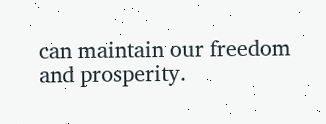can maintain our freedom and prosperity.